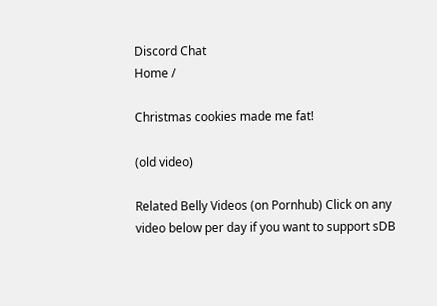Discord Chat
Home /

Christmas cookies made me fat!

(old video)

Related Belly Videos (on Pornhub) Click on any video below per day if you want to support sDB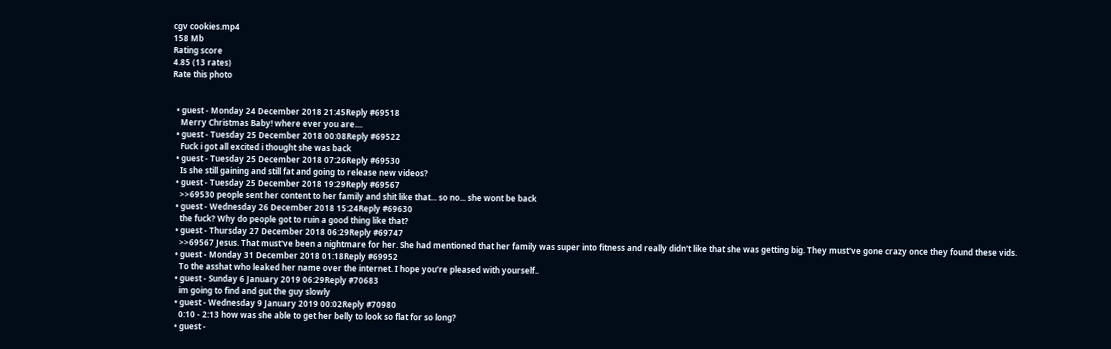cgv cookies.mp4
158 Mb
Rating score
4.85 (13 rates)
Rate this photo


  • guest - Monday 24 December 2018 21:45Reply #69518
    Merry Christmas Baby! where ever you are....
  • guest - Tuesday 25 December 2018 00:08Reply #69522
    Fuck i got all excited i thought she was back
  • guest - Tuesday 25 December 2018 07:26Reply #69530
    Is she still gaining and still fat and going to release new videos?
  • guest - Tuesday 25 December 2018 19:29Reply #69567
    >>69530 people sent her content to her family and shit like that... so no... she wont be back
  • guest - Wednesday 26 December 2018 15:24Reply #69630
    the fuck? Why do people got to ruin a good thing like that?
  • guest - Thursday 27 December 2018 06:29Reply #69747
    >>69567 Jesus. That must've been a nightmare for her. She had mentioned that her family was super into fitness and really didn't like that she was getting big. They must've gone crazy once they found these vids.
  • guest - Monday 31 December 2018 01:18Reply #69952
    To the asshat who leaked her name over the internet. I hope you’re pleased with yourself..
  • guest - Sunday 6 January 2019 06:29Reply #70683
    im going to find and gut the guy slowly
  • guest - Wednesday 9 January 2019 00:02Reply #70980
    0:10 - 2:13 how was she able to get her belly to look so flat for so long?
  • guest -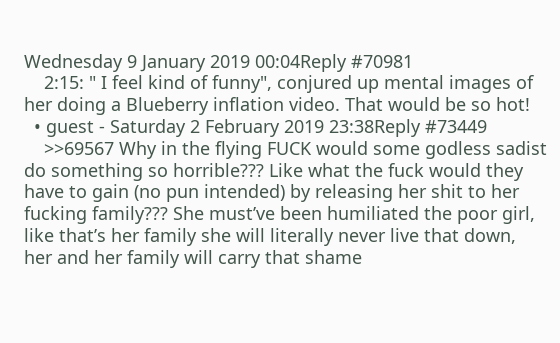Wednesday 9 January 2019 00:04Reply #70981
    2:15: " I feel kind of funny", conjured up mental images of her doing a Blueberry inflation video. That would be so hot!
  • guest - Saturday 2 February 2019 23:38Reply #73449
    >>69567 Why in the flying FUCK would some godless sadist do something so horrible??? Like what the fuck would they have to gain (no pun intended) by releasing her shit to her fucking family??? She must’ve been humiliated the poor girl, like that’s her family she will literally never live that down, her and her family will carry that shame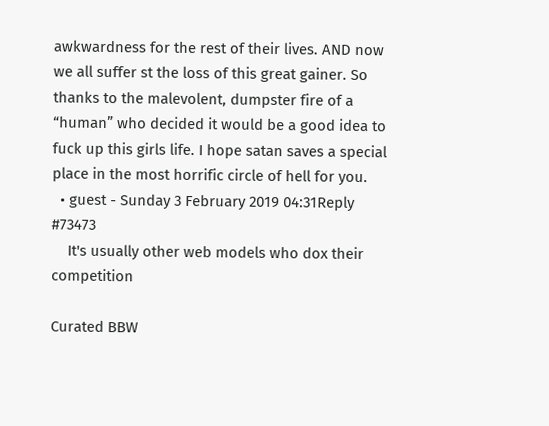awkwardness for the rest of their lives. AND now we all suffer st the loss of this great gainer. So thanks to the malevolent, dumpster fire of a “human” who decided it would be a good idea to fuck up this girls life. I hope satan saves a special place in the most horrific circle of hell for you.
  • guest - Sunday 3 February 2019 04:31Reply #73473
    It's usually other web models who dox their competition

Curated BBW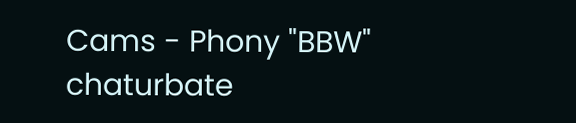Cams - Phony "BBW" chaturbate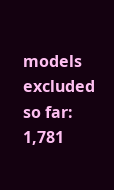models excluded so far: 1,781